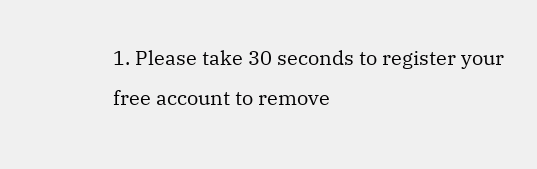1. Please take 30 seconds to register your free account to remove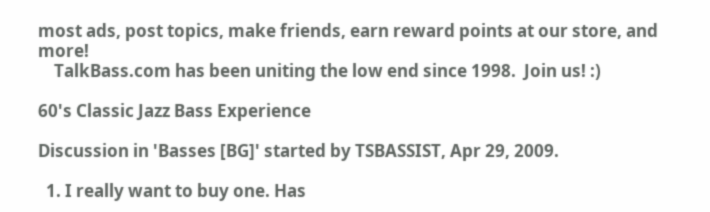most ads, post topics, make friends, earn reward points at our store, and more!
    TalkBass.com has been uniting the low end since 1998.  Join us! :)

60's Classic Jazz Bass Experience

Discussion in 'Basses [BG]' started by TSBASSIST, Apr 29, 2009.

  1. I really want to buy one. Has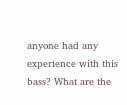anyone had any experience with this bass? What are the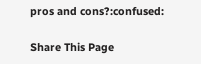pros and cons?:confused:

Share This Page